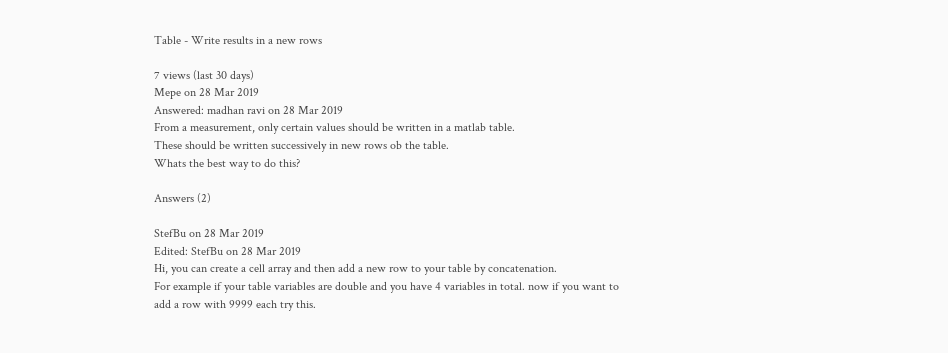Table - Write results in a new rows

7 views (last 30 days)
Mepe on 28 Mar 2019
Answered: madhan ravi on 28 Mar 2019
From a measurement, only certain values should be written in a matlab table.
These should be written successively in new rows ob the table.
Whats the best way to do this?

Answers (2)

StefBu on 28 Mar 2019
Edited: StefBu on 28 Mar 2019
Hi, you can create a cell array and then add a new row to your table by concatenation.
For example if your table variables are double and you have 4 variables in total. now if you want to add a row with 9999 each try this.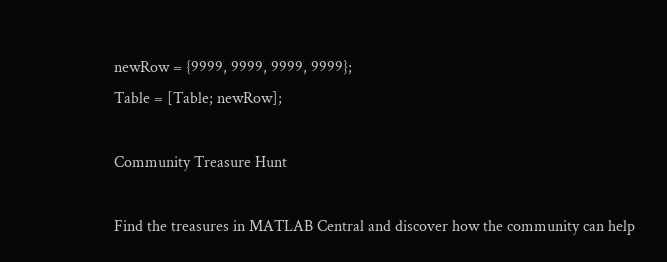newRow = {9999, 9999, 9999, 9999};
Table = [Table; newRow];

Community Treasure Hunt

Find the treasures in MATLAB Central and discover how the community can help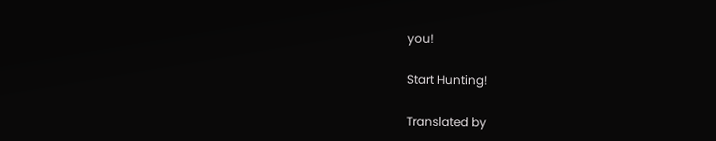you!

Start Hunting!

Translated by